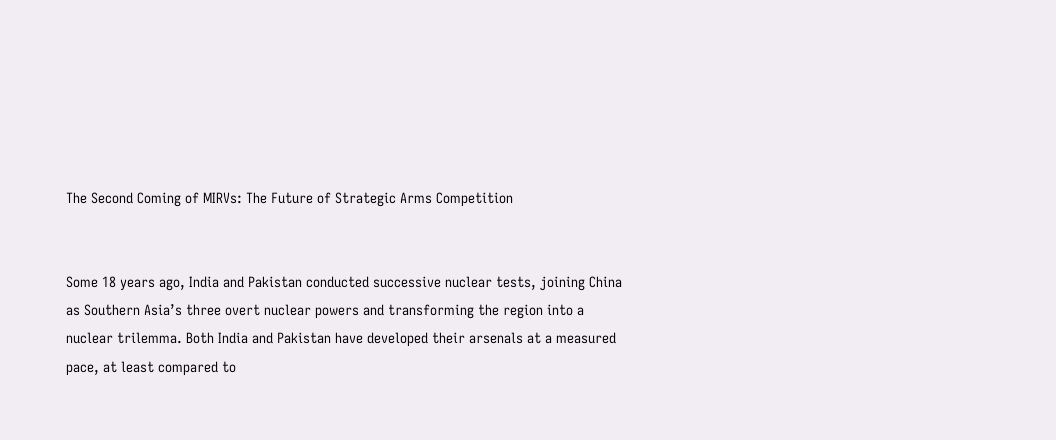The Second Coming of MIRVs: The Future of Strategic Arms Competition


Some 18 years ago, India and Pakistan conducted successive nuclear tests, joining China as Southern Asia’s three overt nuclear powers and transforming the region into a nuclear trilemma. Both India and Pakistan have developed their arsenals at a measured pace, at least compared to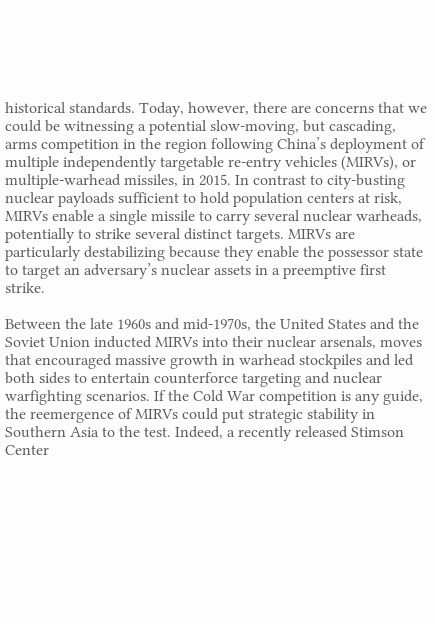historical standards. Today, however, there are concerns that we could be witnessing a potential slow-moving, but cascading, arms competition in the region following China’s deployment of multiple independently targetable re-entry vehicles (MIRVs), or multiple-warhead missiles, in 2015. In contrast to city-busting nuclear payloads sufficient to hold population centers at risk, MIRVs enable a single missile to carry several nuclear warheads, potentially to strike several distinct targets. MIRVs are particularly destabilizing because they enable the possessor state to target an adversary’s nuclear assets in a preemptive first strike.

Between the late 1960s and mid-1970s, the United States and the Soviet Union inducted MIRVs into their nuclear arsenals, moves that encouraged massive growth in warhead stockpiles and led both sides to entertain counterforce targeting and nuclear warfighting scenarios. If the Cold War competition is any guide, the reemergence of MIRVs could put strategic stability in Southern Asia to the test. Indeed, a recently released Stimson Center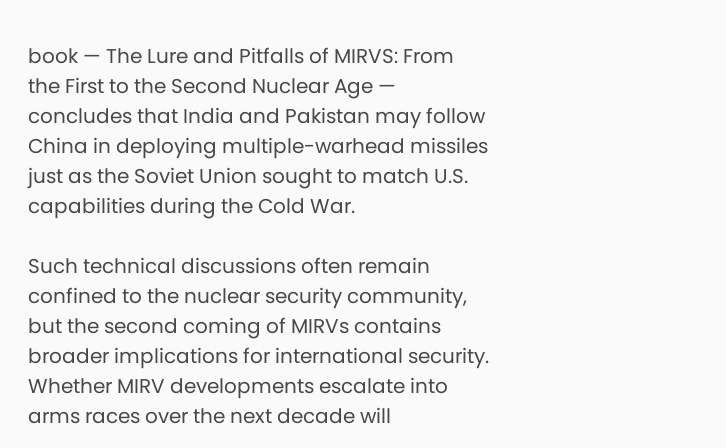book — The Lure and Pitfalls of MIRVS: From the First to the Second Nuclear Age — concludes that India and Pakistan may follow China in deploying multiple-warhead missiles just as the Soviet Union sought to match U.S. capabilities during the Cold War.

Such technical discussions often remain confined to the nuclear security community, but the second coming of MIRVs contains broader implications for international security. Whether MIRV developments escalate into arms races over the next decade will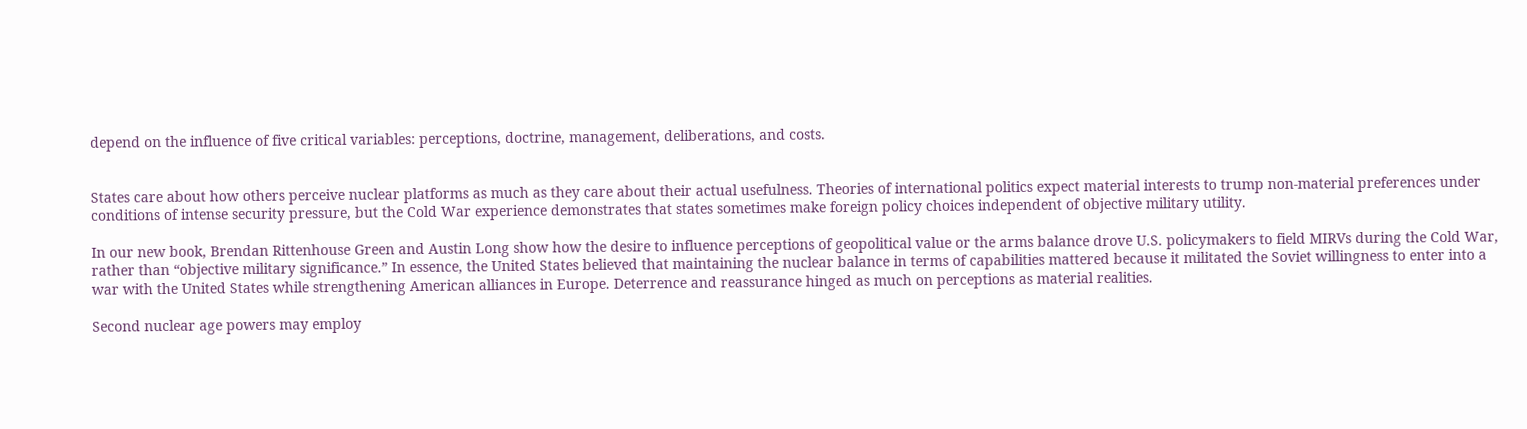depend on the influence of five critical variables: perceptions, doctrine, management, deliberations, and costs.


States care about how others perceive nuclear platforms as much as they care about their actual usefulness. Theories of international politics expect material interests to trump non-material preferences under conditions of intense security pressure, but the Cold War experience demonstrates that states sometimes make foreign policy choices independent of objective military utility.

In our new book, Brendan Rittenhouse Green and Austin Long show how the desire to influence perceptions of geopolitical value or the arms balance drove U.S. policymakers to field MIRVs during the Cold War, rather than “objective military significance.” In essence, the United States believed that maintaining the nuclear balance in terms of capabilities mattered because it militated the Soviet willingness to enter into a war with the United States while strengthening American alliances in Europe. Deterrence and reassurance hinged as much on perceptions as material realities.

Second nuclear age powers may employ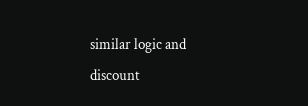similar logic and discount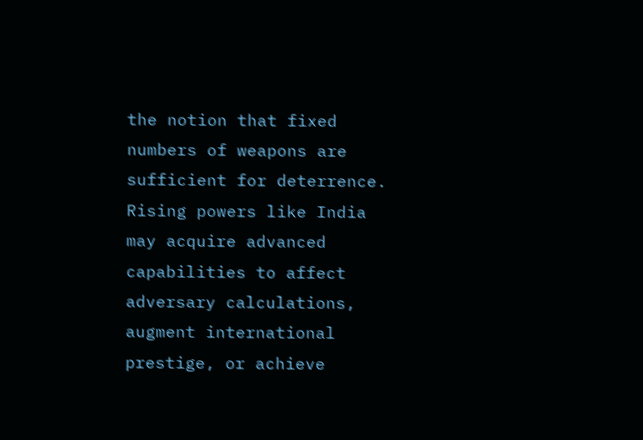the notion that fixed numbers of weapons are sufficient for deterrence. Rising powers like India may acquire advanced capabilities to affect adversary calculations, augment international prestige, or achieve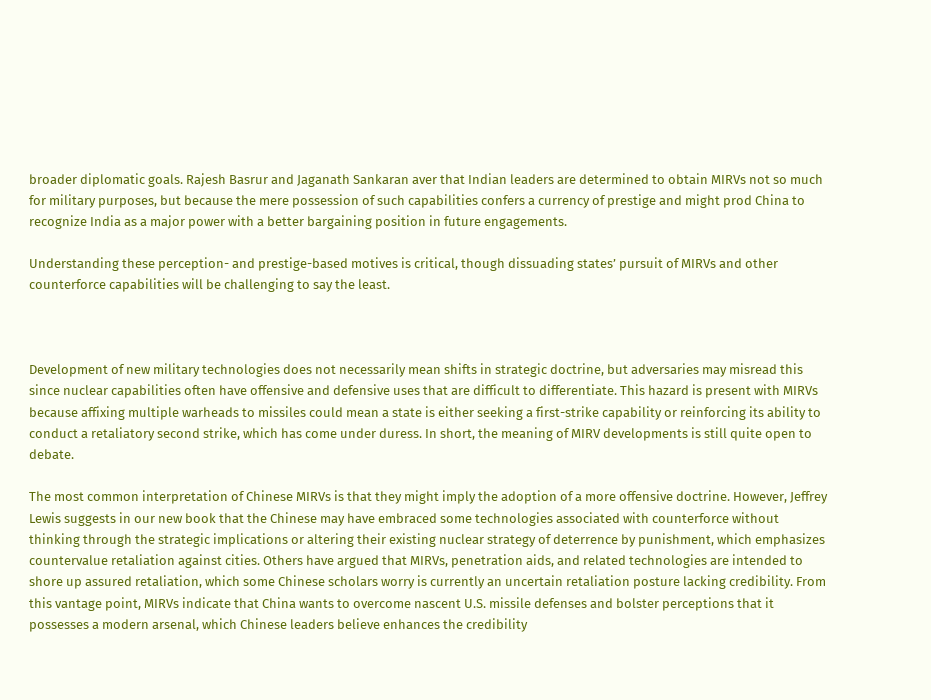broader diplomatic goals. Rajesh Basrur and Jaganath Sankaran aver that Indian leaders are determined to obtain MIRVs not so much for military purposes, but because the mere possession of such capabilities confers a currency of prestige and might prod China to recognize India as a major power with a better bargaining position in future engagements.

Understanding these perception- and prestige-based motives is critical, though dissuading states’ pursuit of MIRVs and other counterforce capabilities will be challenging to say the least.



Development of new military technologies does not necessarily mean shifts in strategic doctrine, but adversaries may misread this since nuclear capabilities often have offensive and defensive uses that are difficult to differentiate. This hazard is present with MIRVs because affixing multiple warheads to missiles could mean a state is either seeking a first-strike capability or reinforcing its ability to conduct a retaliatory second strike, which has come under duress. In short, the meaning of MIRV developments is still quite open to debate.

The most common interpretation of Chinese MIRVs is that they might imply the adoption of a more offensive doctrine. However, Jeffrey Lewis suggests in our new book that the Chinese may have embraced some technologies associated with counterforce without thinking through the strategic implications or altering their existing nuclear strategy of deterrence by punishment, which emphasizes countervalue retaliation against cities. Others have argued that MIRVs, penetration aids, and related technologies are intended to shore up assured retaliation, which some Chinese scholars worry is currently an uncertain retaliation posture lacking credibility. From this vantage point, MIRVs indicate that China wants to overcome nascent U.S. missile defenses and bolster perceptions that it possesses a modern arsenal, which Chinese leaders believe enhances the credibility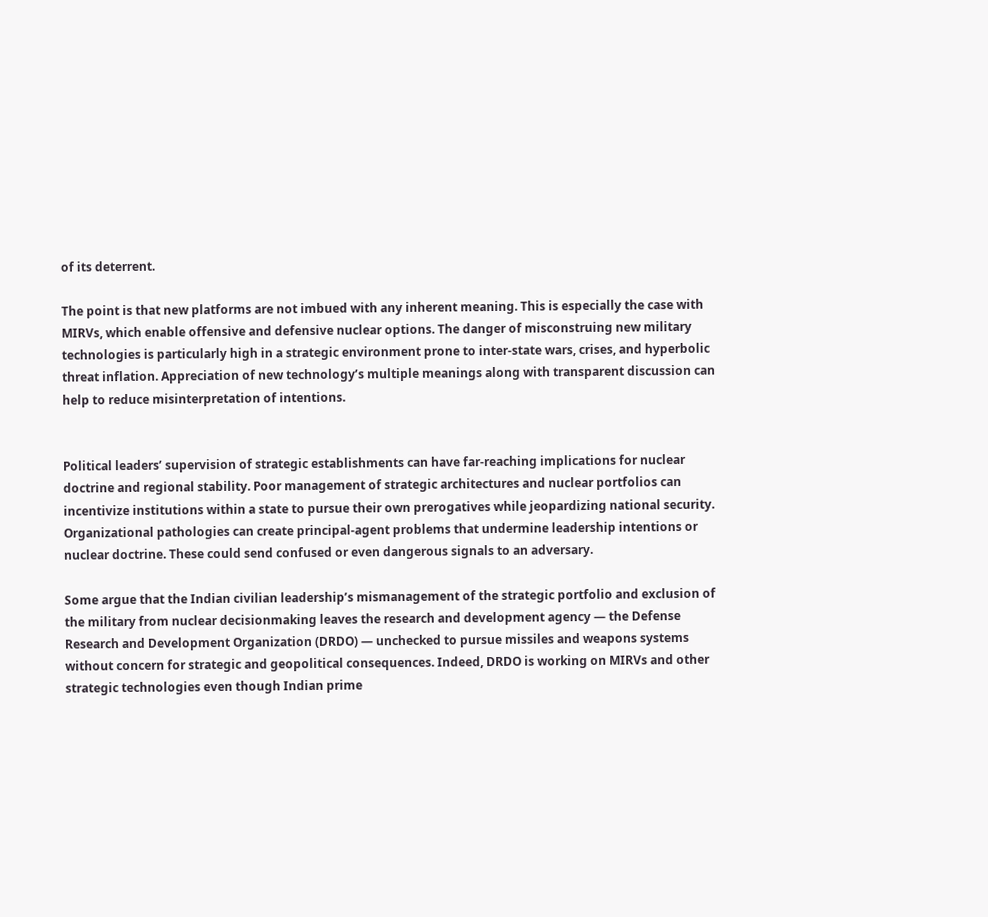of its deterrent.

The point is that new platforms are not imbued with any inherent meaning. This is especially the case with MIRVs, which enable offensive and defensive nuclear options. The danger of misconstruing new military technologies is particularly high in a strategic environment prone to inter-state wars, crises, and hyperbolic threat inflation. Appreciation of new technology’s multiple meanings along with transparent discussion can help to reduce misinterpretation of intentions.


Political leaders’ supervision of strategic establishments can have far-reaching implications for nuclear doctrine and regional stability. Poor management of strategic architectures and nuclear portfolios can incentivize institutions within a state to pursue their own prerogatives while jeopardizing national security. Organizational pathologies can create principal-agent problems that undermine leadership intentions or nuclear doctrine. These could send confused or even dangerous signals to an adversary.

Some argue that the Indian civilian leadership’s mismanagement of the strategic portfolio and exclusion of the military from nuclear decisionmaking leaves the research and development agency — the Defense Research and Development Organization (DRDO) — unchecked to pursue missiles and weapons systems without concern for strategic and geopolitical consequences. Indeed, DRDO is working on MIRVs and other strategic technologies even though Indian prime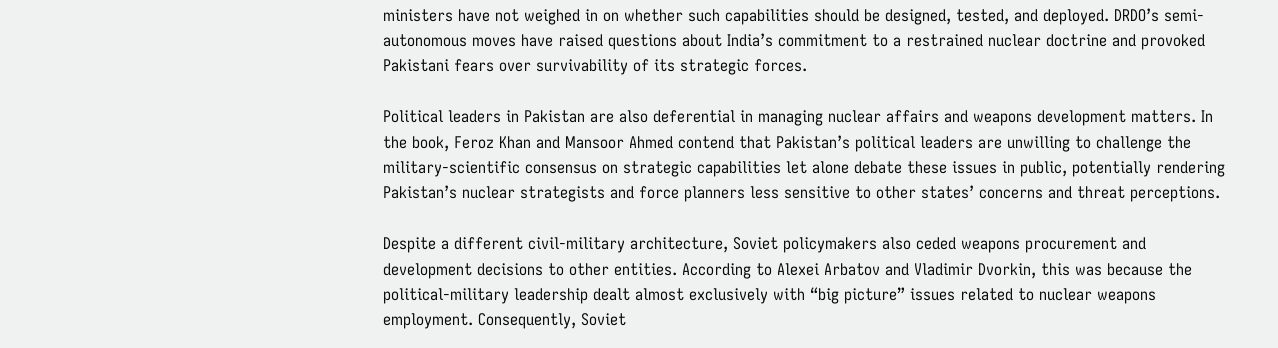ministers have not weighed in on whether such capabilities should be designed, tested, and deployed. DRDO’s semi-autonomous moves have raised questions about India’s commitment to a restrained nuclear doctrine and provoked Pakistani fears over survivability of its strategic forces.

Political leaders in Pakistan are also deferential in managing nuclear affairs and weapons development matters. In the book, Feroz Khan and Mansoor Ahmed contend that Pakistan’s political leaders are unwilling to challenge the military-scientific consensus on strategic capabilities let alone debate these issues in public, potentially rendering Pakistan’s nuclear strategists and force planners less sensitive to other states’ concerns and threat perceptions.

Despite a different civil-military architecture, Soviet policymakers also ceded weapons procurement and development decisions to other entities. According to Alexei Arbatov and Vladimir Dvorkin, this was because the political-military leadership dealt almost exclusively with “big picture” issues related to nuclear weapons employment. Consequently, Soviet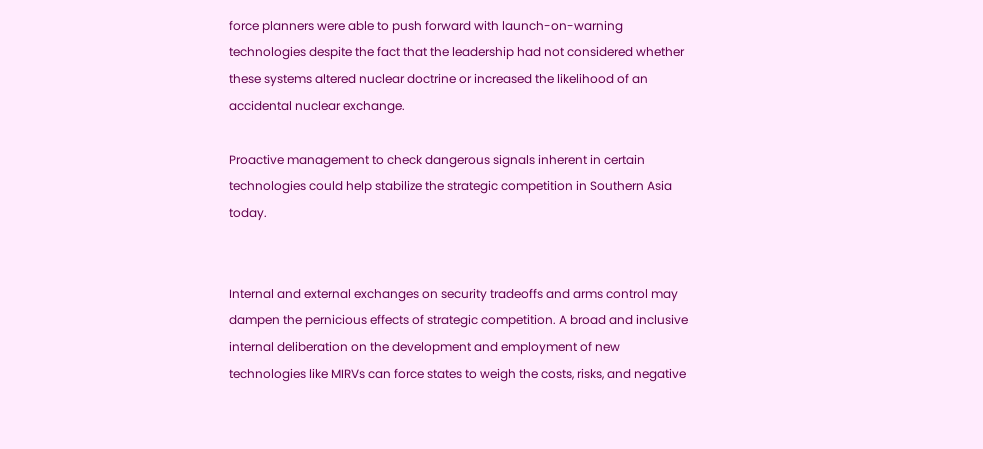force planners were able to push forward with launch-on-warning technologies despite the fact that the leadership had not considered whether these systems altered nuclear doctrine or increased the likelihood of an accidental nuclear exchange.

Proactive management to check dangerous signals inherent in certain technologies could help stabilize the strategic competition in Southern Asia today.


Internal and external exchanges on security tradeoffs and arms control may dampen the pernicious effects of strategic competition. A broad and inclusive internal deliberation on the development and employment of new technologies like MIRVs can force states to weigh the costs, risks, and negative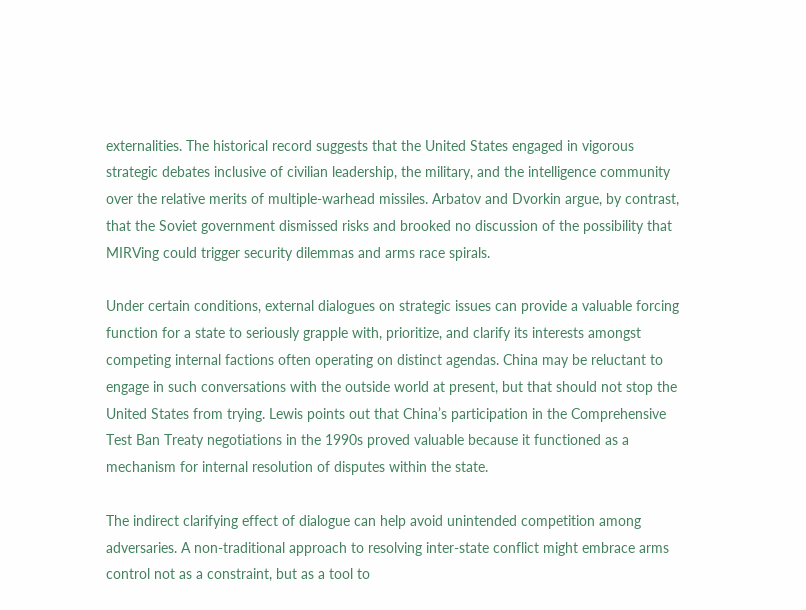externalities. The historical record suggests that the United States engaged in vigorous strategic debates inclusive of civilian leadership, the military, and the intelligence community over the relative merits of multiple-warhead missiles. Arbatov and Dvorkin argue, by contrast, that the Soviet government dismissed risks and brooked no discussion of the possibility that MIRVing could trigger security dilemmas and arms race spirals.

Under certain conditions, external dialogues on strategic issues can provide a valuable forcing function for a state to seriously grapple with, prioritize, and clarify its interests amongst competing internal factions often operating on distinct agendas. China may be reluctant to engage in such conversations with the outside world at present, but that should not stop the United States from trying. Lewis points out that China’s participation in the Comprehensive Test Ban Treaty negotiations in the 1990s proved valuable because it functioned as a mechanism for internal resolution of disputes within the state.

The indirect clarifying effect of dialogue can help avoid unintended competition among adversaries. A non-traditional approach to resolving inter-state conflict might embrace arms control not as a constraint, but as a tool to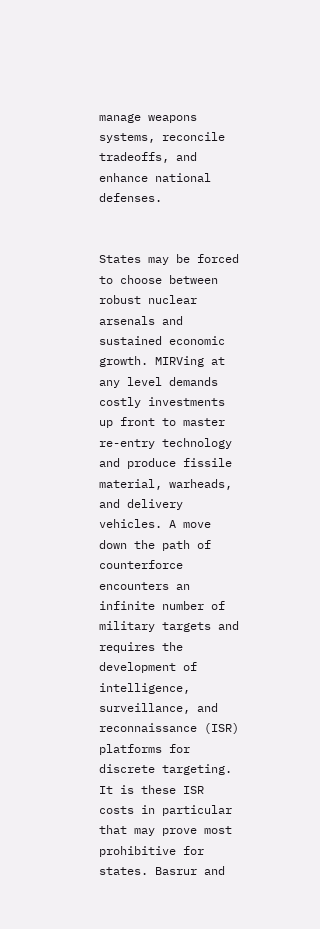manage weapons systems, reconcile tradeoffs, and enhance national defenses.


States may be forced to choose between robust nuclear arsenals and sustained economic growth. MIRVing at any level demands costly investments up front to master re-entry technology and produce fissile material, warheads, and delivery vehicles. A move down the path of counterforce encounters an infinite number of military targets and requires the development of intelligence, surveillance, and reconnaissance (ISR) platforms for discrete targeting. It is these ISR costs in particular that may prove most prohibitive for states. Basrur and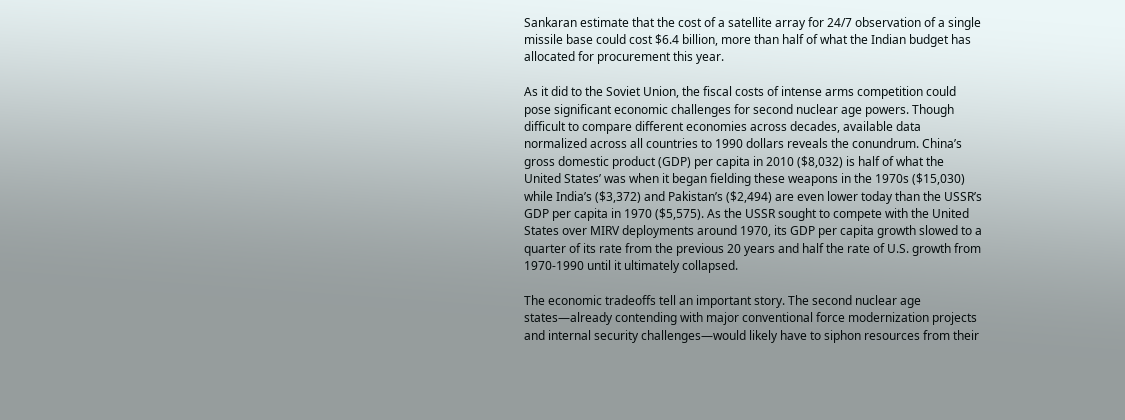Sankaran estimate that the cost of a satellite array for 24/7 observation of a single missile base could cost $6.4 billion, more than half of what the Indian budget has allocated for procurement this year.

As it did to the Soviet Union, the fiscal costs of intense arms competition could pose significant economic challenges for second nuclear age powers. Though difficult to compare different economies across decades, available data normalized across all countries to 1990 dollars reveals the conundrum. China’s gross domestic product (GDP) per capita in 2010 ($8,032) is half of what the United States’ was when it began fielding these weapons in the 1970s ($15,030) while India’s ($3,372) and Pakistan’s ($2,494) are even lower today than the USSR’s GDP per capita in 1970 ($5,575). As the USSR sought to compete with the United States over MIRV deployments around 1970, its GDP per capita growth slowed to a quarter of its rate from the previous 20 years and half the rate of U.S. growth from 1970-1990 until it ultimately collapsed.

The economic tradeoffs tell an important story. The second nuclear age states—already contending with major conventional force modernization projects and internal security challenges—would likely have to siphon resources from their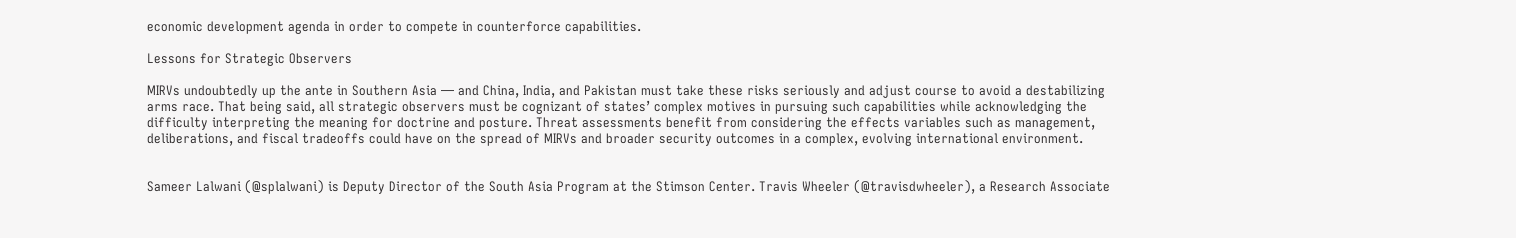economic development agenda in order to compete in counterforce capabilities.

Lessons for Strategic Observers

MIRVs undoubtedly up the ante in Southern Asia — and China, India, and Pakistan must take these risks seriously and adjust course to avoid a destabilizing arms race. That being said, all strategic observers must be cognizant of states’ complex motives in pursuing such capabilities while acknowledging the difficulty interpreting the meaning for doctrine and posture. Threat assessments benefit from considering the effects variables such as management, deliberations, and fiscal tradeoffs could have on the spread of MIRVs and broader security outcomes in a complex, evolving international environment.


Sameer Lalwani (@splalwani) is Deputy Director of the South Asia Program at the Stimson Center. Travis Wheeler (@travisdwheeler), a Research Associate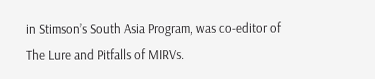in Stimson’s South Asia Program, was co-editor of The Lure and Pitfalls of MIRVs.